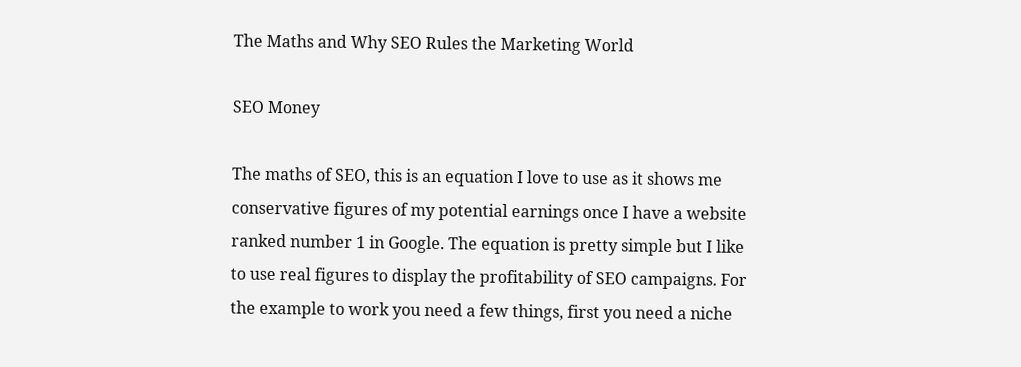The Maths and Why SEO Rules the Marketing World

SEO Money

The maths of SEO, this is an equation I love to use as it shows me conservative figures of my potential earnings once I have a website ranked number 1 in Google. The equation is pretty simple but I like to use real figures to display the profitability of SEO campaigns. For the example to work you need a few things, first you need a niche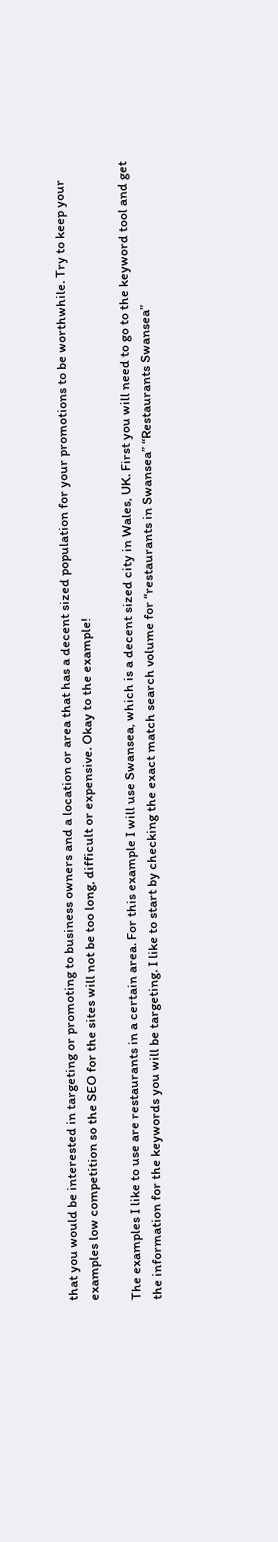that you would be interested in targeting or promoting to business owners and a location or area that has a decent sized population for your promotions to be worthwhile. Try to keep your examples low competition so the SEO for the sites will not be too long, difficult or expensive. Okay to the example!

The examples I like to use are restaurants in a certain area. For this example I will use Swansea, which is a decent sized city in Wales, UK. First you will need to go to the keyword tool and get the information for the keywords you will be targeting. I like to start by checking the exact match search volume for “restaurants in Swansea” “Restaurants Swansea”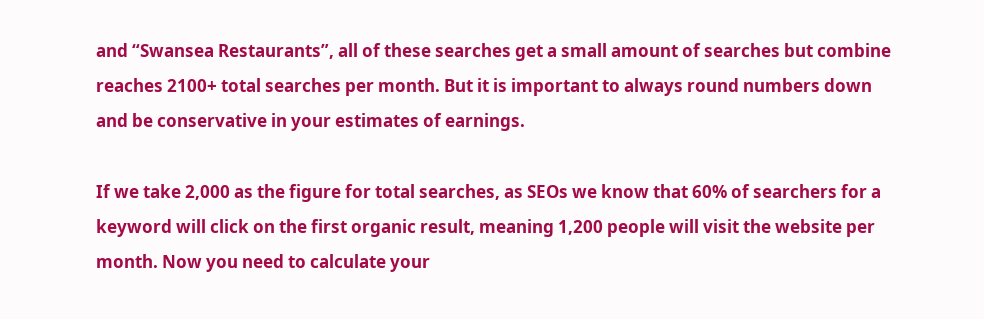and “Swansea Restaurants”, all of these searches get a small amount of searches but combine reaches 2100+ total searches per month. But it is important to always round numbers down and be conservative in your estimates of earnings.

If we take 2,000 as the figure for total searches, as SEOs we know that 60% of searchers for a keyword will click on the first organic result, meaning 1,200 people will visit the website per month. Now you need to calculate your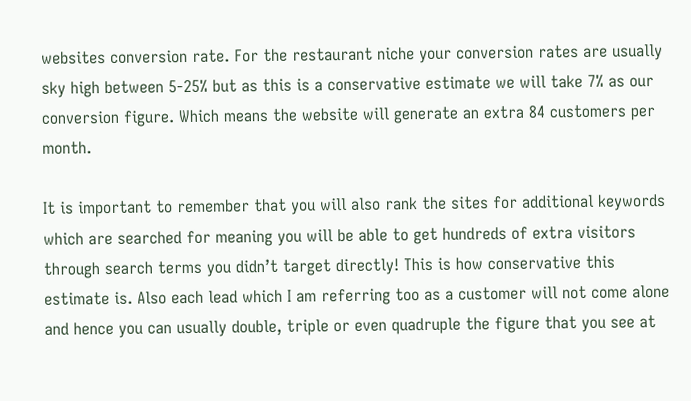websites conversion rate. For the restaurant niche your conversion rates are usually sky high between 5-25% but as this is a conservative estimate we will take 7% as our conversion figure. Which means the website will generate an extra 84 customers per month.

It is important to remember that you will also rank the sites for additional keywords which are searched for meaning you will be able to get hundreds of extra visitors through search terms you didn’t target directly! This is how conservative this estimate is. Also each lead which I am referring too as a customer will not come alone and hence you can usually double, triple or even quadruple the figure that you see at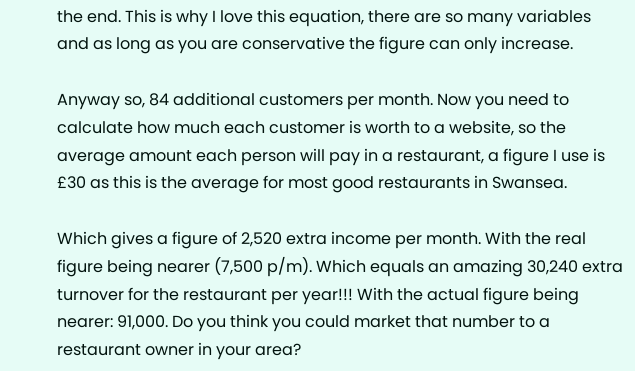the end. This is why I love this equation, there are so many variables and as long as you are conservative the figure can only increase.

Anyway so, 84 additional customers per month. Now you need to calculate how much each customer is worth to a website, so the average amount each person will pay in a restaurant, a figure I use is £30 as this is the average for most good restaurants in Swansea.

Which gives a figure of 2,520 extra income per month. With the real figure being nearer (7,500 p/m). Which equals an amazing 30,240 extra turnover for the restaurant per year!!! With the actual figure being nearer: 91,000. Do you think you could market that number to a restaurant owner in your area?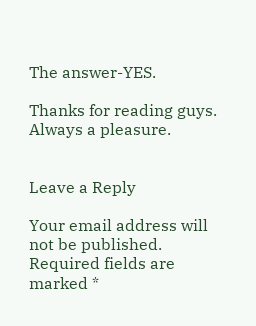The answer-YES.

Thanks for reading guys. Always a pleasure.


Leave a Reply

Your email address will not be published. Required fields are marked *